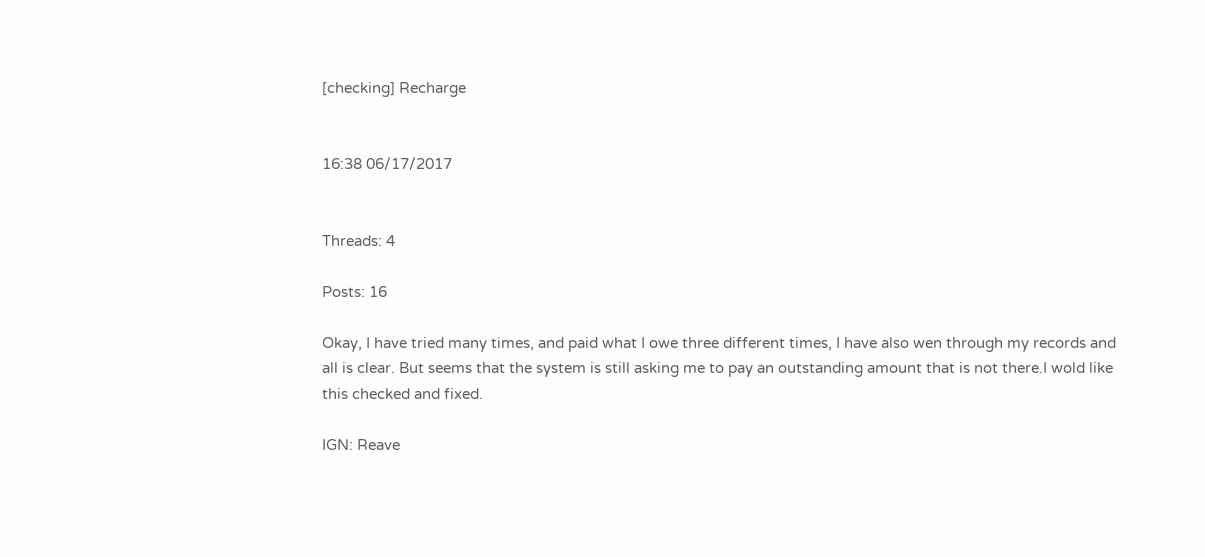[checking] Recharge


16:38 06/17/2017


Threads: 4

Posts: 16

Okay, I have tried many times, and paid what I owe three different times, I have also wen through my records and all is clear. But seems that the system is still asking me to pay an outstanding amount that is not there.I wold like this checked and fixed.

IGN: Reave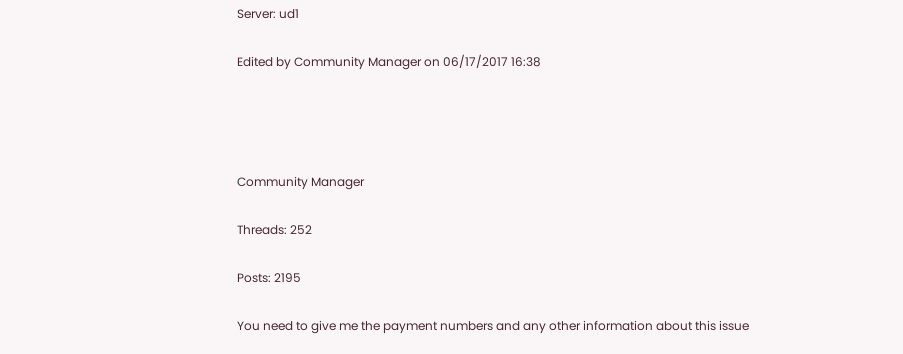Server: ud1

Edited by Community Manager on 06/17/2017 16:38




Community Manager

Threads: 252

Posts: 2195

You need to give me the payment numbers and any other information about this issue